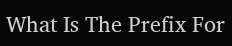What Is The Prefix For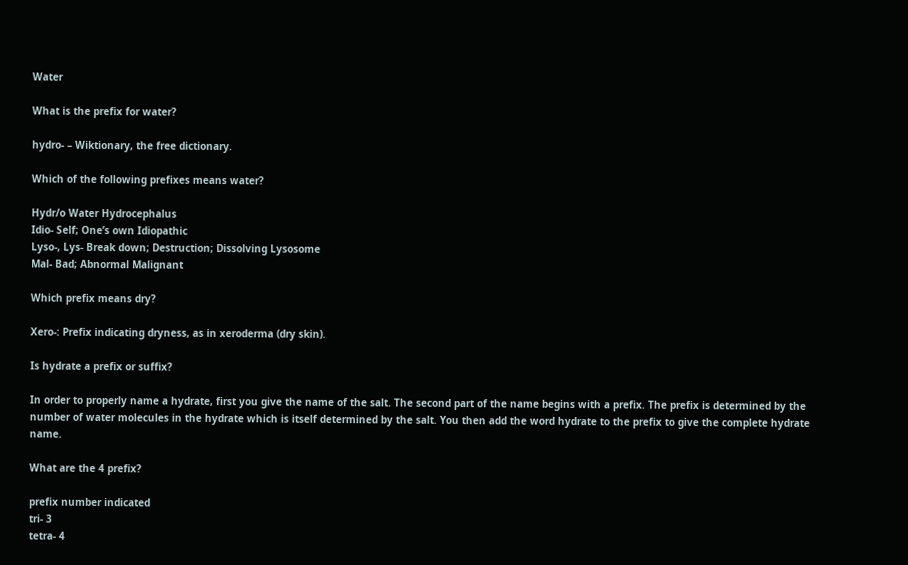Water

What is the prefix for water?

hydro- – Wiktionary, the free dictionary.

Which of the following prefixes means water?

Hydr/o Water Hydrocephalus
Idio- Self; One’s own Idiopathic
Lyso-, Lys- Break down; Destruction; Dissolving Lysosome
Mal- Bad; Abnormal Malignant

Which prefix means dry?

Xero-: Prefix indicating dryness, as in xeroderma (dry skin).

Is hydrate a prefix or suffix?

In order to properly name a hydrate, first you give the name of the salt. The second part of the name begins with a prefix. The prefix is determined by the number of water molecules in the hydrate which is itself determined by the salt. You then add the word hydrate to the prefix to give the complete hydrate name.

What are the 4 prefix?

prefix number indicated
tri- 3
tetra- 4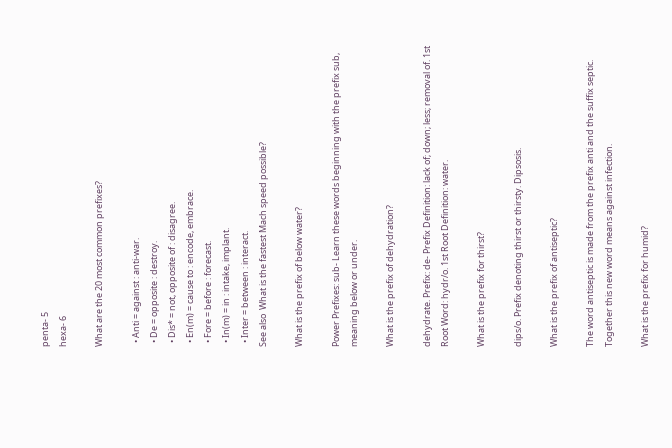penta- 5
hexa- 6

What are the 20 most common prefixes?

  • Anti = against : anti-war.
  • De = opposite : destroy.
  • Dis* = not, opposite of : disagree.
  • En(m) = cause to : encode, embrace.
  • Fore = before : forecast.
  • In(m) = in : intake, implant.
  • Inter = between : interact.
See also  What is the fastest Mach speed possible?

What is the prefix of below water?

Power Prefixes: sub- Learn these words beginning with the prefix sub, meaning below or under.

What is the prefix of dehydration?

dehydrate. Prefix: de- Prefix Definition: lack of; down; less; removal of. 1st Root Word: hydr/o. 1st Root Definition: water.

What is the prefix for thirst?

dips/o. Prefix denoting thirst or thirsty. Dipsosis.

What is the prefix of antiseptic?

The word antiseptic is made from the prefix anti and the suffix septic. Together this new word means against infection.

What is the prefix for humid?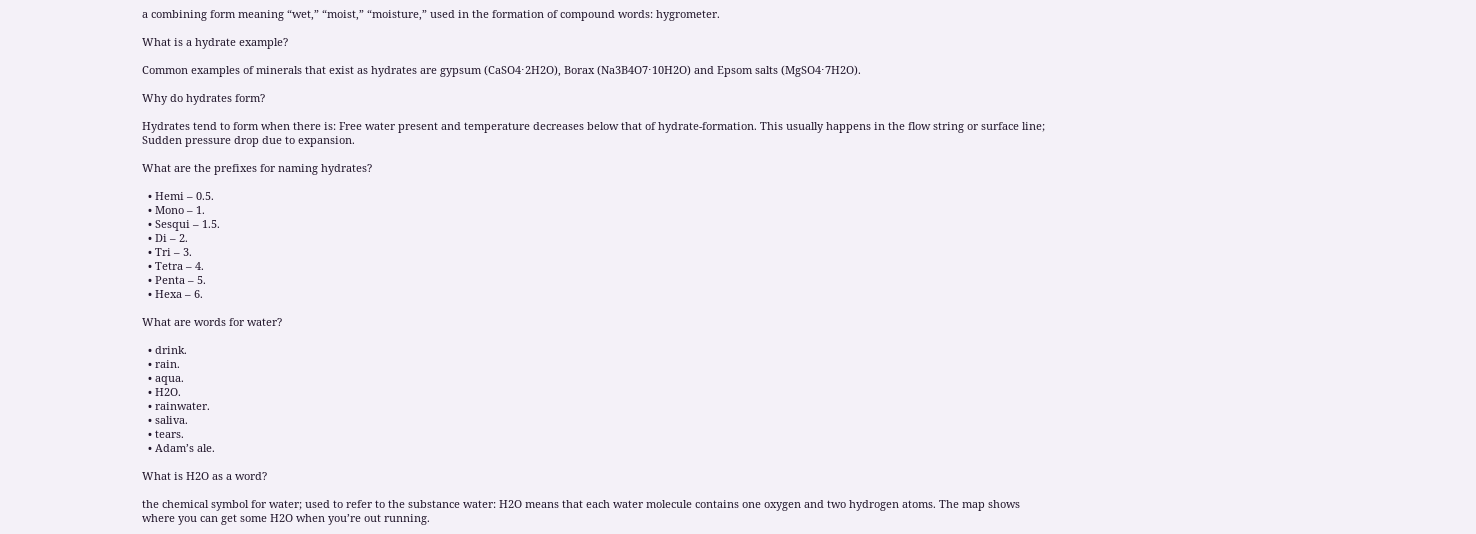a combining form meaning “wet,” “moist,” “moisture,” used in the formation of compound words: hygrometer.

What is a hydrate example?

Common examples of minerals that exist as hydrates are gypsum (CaSO4⋅2H2O), Borax (Na3B4O7⋅10H2O) and Epsom salts (MgSO4⋅7H2O).

Why do hydrates form?

Hydrates tend to form when there is: Free water present and temperature decreases below that of hydrate-formation. This usually happens in the flow string or surface line; Sudden pressure drop due to expansion.

What are the prefixes for naming hydrates?

  • Hemi – 0.5.
  • Mono – 1.
  • Sesqui – 1.5.
  • Di – 2.
  • Tri – 3.
  • Tetra – 4.
  • Penta – 5.
  • Hexa – 6.

What are words for water?

  • drink.
  • rain.
  • aqua.
  • H2O.
  • rainwater.
  • saliva.
  • tears.
  • Adam’s ale.

What is H2O as a word?

the chemical symbol for water; used to refer to the substance water: H2O means that each water molecule contains one oxygen and two hydrogen atoms. The map shows where you can get some H2O when you’re out running.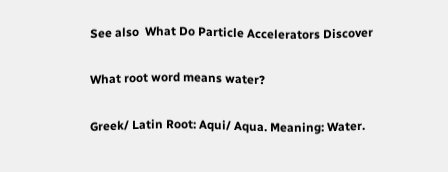See also  What Do Particle Accelerators Discover

What root word means water?

Greek/ Latin Root: Aqui/ Aqua. Meaning: Water.